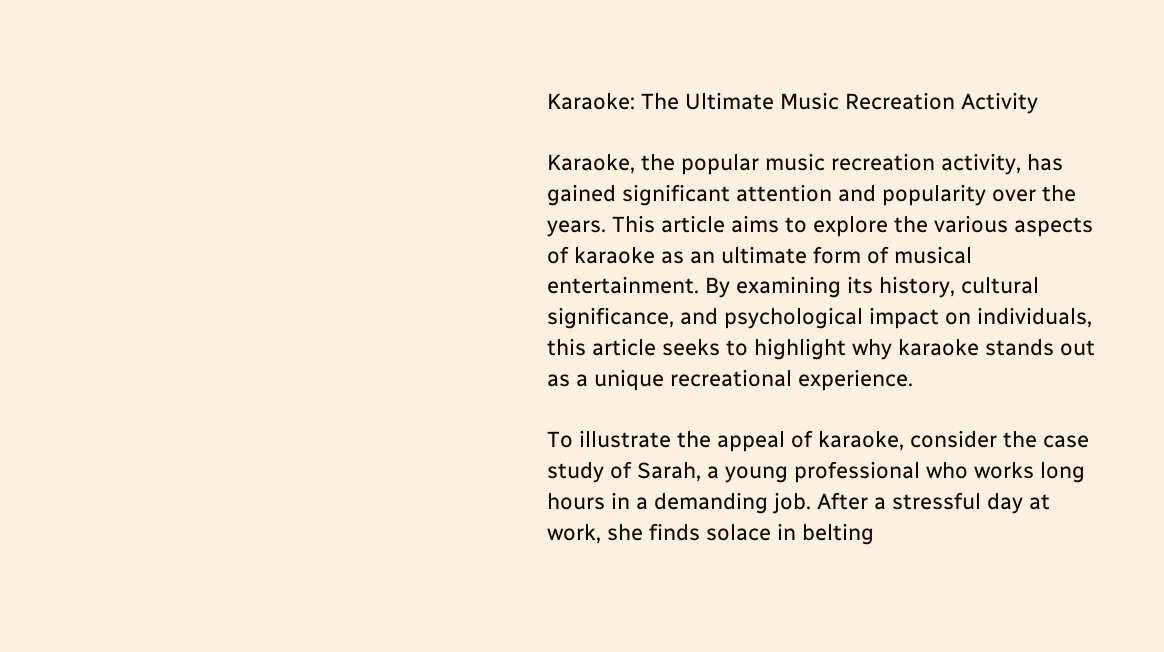Karaoke: The Ultimate Music Recreation Activity

Karaoke, the popular music recreation activity, has gained significant attention and popularity over the years. This article aims to explore the various aspects of karaoke as an ultimate form of musical entertainment. By examining its history, cultural significance, and psychological impact on individuals, this article seeks to highlight why karaoke stands out as a unique recreational experience.

To illustrate the appeal of karaoke, consider the case study of Sarah, a young professional who works long hours in a demanding job. After a stressful day at work, she finds solace in belting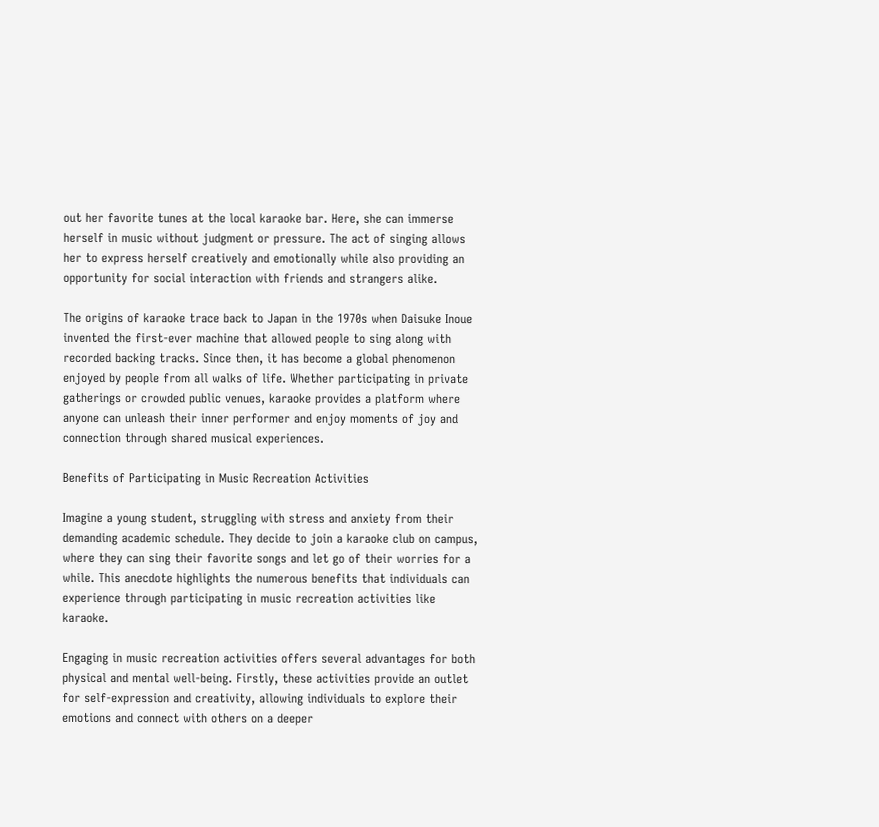out her favorite tunes at the local karaoke bar. Here, she can immerse herself in music without judgment or pressure. The act of singing allows her to express herself creatively and emotionally while also providing an opportunity for social interaction with friends and strangers alike.

The origins of karaoke trace back to Japan in the 1970s when Daisuke Inoue invented the first-ever machine that allowed people to sing along with recorded backing tracks. Since then, it has become a global phenomenon enjoyed by people from all walks of life. Whether participating in private gatherings or crowded public venues, karaoke provides a platform where anyone can unleash their inner performer and enjoy moments of joy and connection through shared musical experiences.

Benefits of Participating in Music Recreation Activities

Imagine a young student, struggling with stress and anxiety from their demanding academic schedule. They decide to join a karaoke club on campus, where they can sing their favorite songs and let go of their worries for a while. This anecdote highlights the numerous benefits that individuals can experience through participating in music recreation activities like karaoke.

Engaging in music recreation activities offers several advantages for both physical and mental well-being. Firstly, these activities provide an outlet for self-expression and creativity, allowing individuals to explore their emotions and connect with others on a deeper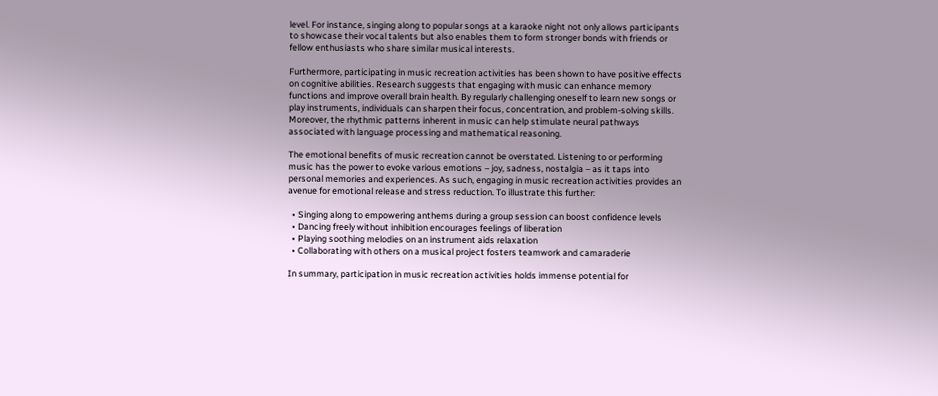level. For instance, singing along to popular songs at a karaoke night not only allows participants to showcase their vocal talents but also enables them to form stronger bonds with friends or fellow enthusiasts who share similar musical interests.

Furthermore, participating in music recreation activities has been shown to have positive effects on cognitive abilities. Research suggests that engaging with music can enhance memory functions and improve overall brain health. By regularly challenging oneself to learn new songs or play instruments, individuals can sharpen their focus, concentration, and problem-solving skills. Moreover, the rhythmic patterns inherent in music can help stimulate neural pathways associated with language processing and mathematical reasoning.

The emotional benefits of music recreation cannot be overstated. Listening to or performing music has the power to evoke various emotions – joy, sadness, nostalgia – as it taps into personal memories and experiences. As such, engaging in music recreation activities provides an avenue for emotional release and stress reduction. To illustrate this further:

  • Singing along to empowering anthems during a group session can boost confidence levels
  • Dancing freely without inhibition encourages feelings of liberation
  • Playing soothing melodies on an instrument aids relaxation
  • Collaborating with others on a musical project fosters teamwork and camaraderie

In summary, participation in music recreation activities holds immense potential for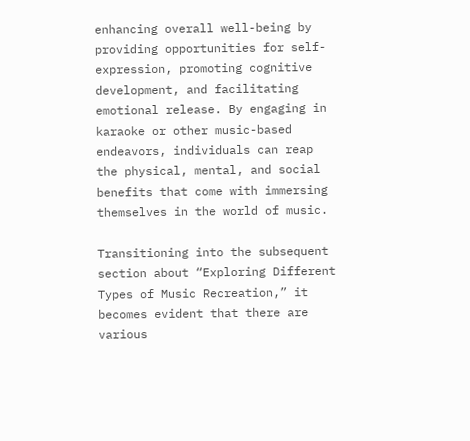enhancing overall well-being by providing opportunities for self-expression, promoting cognitive development, and facilitating emotional release. By engaging in karaoke or other music-based endeavors, individuals can reap the physical, mental, and social benefits that come with immersing themselves in the world of music.

Transitioning into the subsequent section about “Exploring Different Types of Music Recreation,” it becomes evident that there are various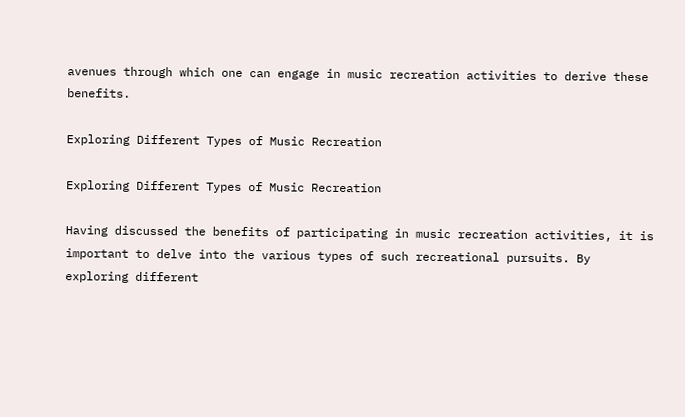avenues through which one can engage in music recreation activities to derive these benefits.

Exploring Different Types of Music Recreation

Exploring Different Types of Music Recreation

Having discussed the benefits of participating in music recreation activities, it is important to delve into the various types of such recreational pursuits. By exploring different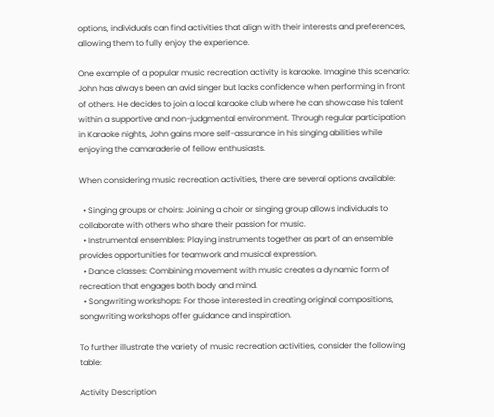options, individuals can find activities that align with their interests and preferences, allowing them to fully enjoy the experience.

One example of a popular music recreation activity is karaoke. Imagine this scenario: John has always been an avid singer but lacks confidence when performing in front of others. He decides to join a local karaoke club where he can showcase his talent within a supportive and non-judgmental environment. Through regular participation in Karaoke nights, John gains more self-assurance in his singing abilities while enjoying the camaraderie of fellow enthusiasts.

When considering music recreation activities, there are several options available:

  • Singing groups or choirs: Joining a choir or singing group allows individuals to collaborate with others who share their passion for music.
  • Instrumental ensembles: Playing instruments together as part of an ensemble provides opportunities for teamwork and musical expression.
  • Dance classes: Combining movement with music creates a dynamic form of recreation that engages both body and mind.
  • Songwriting workshops: For those interested in creating original compositions, songwriting workshops offer guidance and inspiration.

To further illustrate the variety of music recreation activities, consider the following table:

Activity Description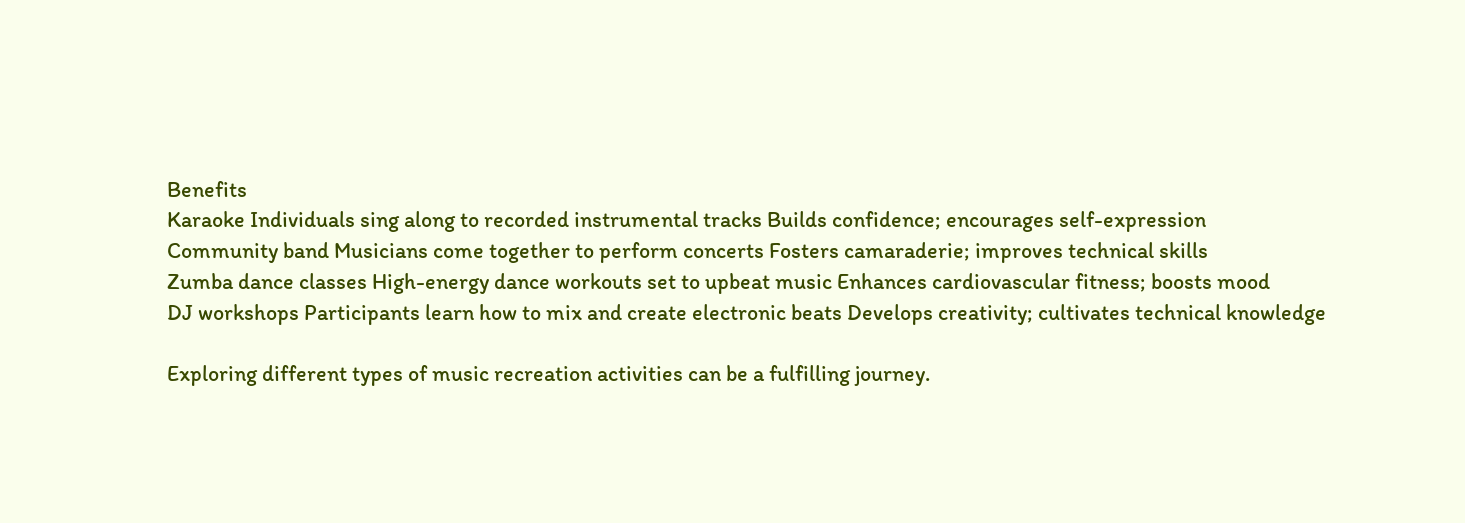Benefits
Karaoke Individuals sing along to recorded instrumental tracks Builds confidence; encourages self-expression
Community band Musicians come together to perform concerts Fosters camaraderie; improves technical skills
Zumba dance classes High-energy dance workouts set to upbeat music Enhances cardiovascular fitness; boosts mood
DJ workshops Participants learn how to mix and create electronic beats Develops creativity; cultivates technical knowledge

Exploring different types of music recreation activities can be a fulfilling journey.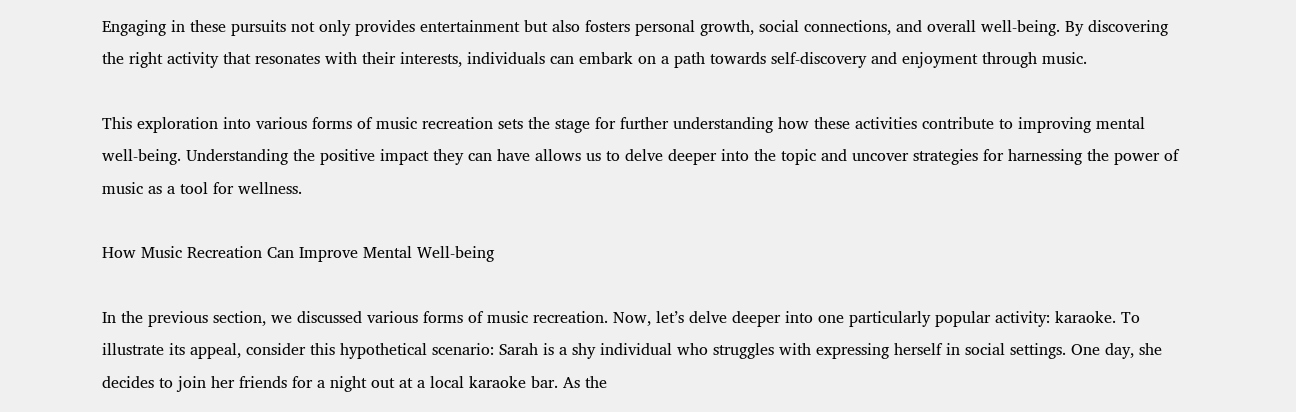Engaging in these pursuits not only provides entertainment but also fosters personal growth, social connections, and overall well-being. By discovering the right activity that resonates with their interests, individuals can embark on a path towards self-discovery and enjoyment through music.

This exploration into various forms of music recreation sets the stage for further understanding how these activities contribute to improving mental well-being. Understanding the positive impact they can have allows us to delve deeper into the topic and uncover strategies for harnessing the power of music as a tool for wellness.

How Music Recreation Can Improve Mental Well-being

In the previous section, we discussed various forms of music recreation. Now, let’s delve deeper into one particularly popular activity: karaoke. To illustrate its appeal, consider this hypothetical scenario: Sarah is a shy individual who struggles with expressing herself in social settings. One day, she decides to join her friends for a night out at a local karaoke bar. As the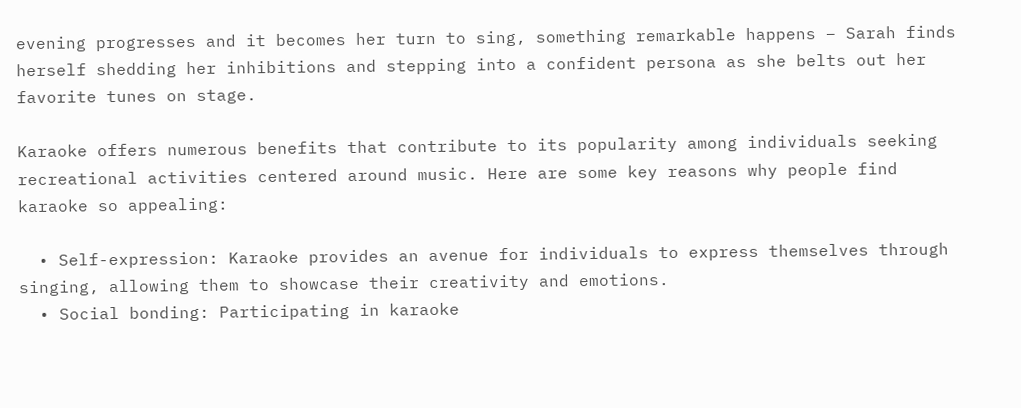evening progresses and it becomes her turn to sing, something remarkable happens – Sarah finds herself shedding her inhibitions and stepping into a confident persona as she belts out her favorite tunes on stage.

Karaoke offers numerous benefits that contribute to its popularity among individuals seeking recreational activities centered around music. Here are some key reasons why people find karaoke so appealing:

  • Self-expression: Karaoke provides an avenue for individuals to express themselves through singing, allowing them to showcase their creativity and emotions.
  • Social bonding: Participating in karaoke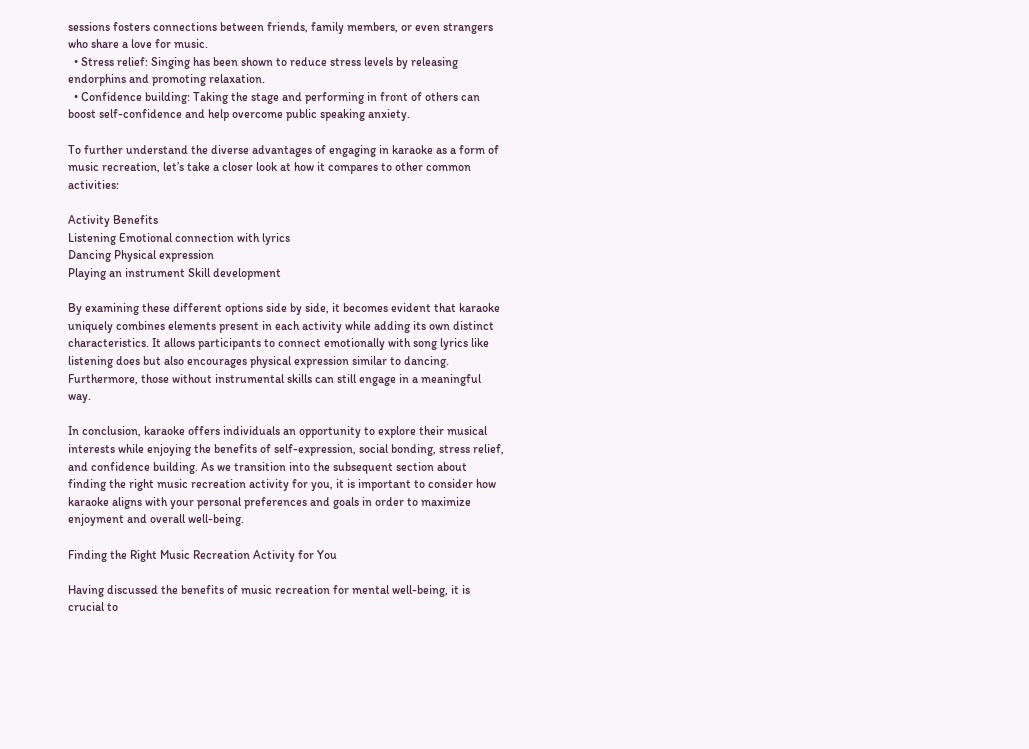sessions fosters connections between friends, family members, or even strangers who share a love for music.
  • Stress relief: Singing has been shown to reduce stress levels by releasing endorphins and promoting relaxation.
  • Confidence building: Taking the stage and performing in front of others can boost self-confidence and help overcome public speaking anxiety.

To further understand the diverse advantages of engaging in karaoke as a form of music recreation, let’s take a closer look at how it compares to other common activities:

Activity Benefits
Listening Emotional connection with lyrics
Dancing Physical expression
Playing an instrument Skill development

By examining these different options side by side, it becomes evident that karaoke uniquely combines elements present in each activity while adding its own distinct characteristics. It allows participants to connect emotionally with song lyrics like listening does but also encourages physical expression similar to dancing. Furthermore, those without instrumental skills can still engage in a meaningful way.

In conclusion, karaoke offers individuals an opportunity to explore their musical interests while enjoying the benefits of self-expression, social bonding, stress relief, and confidence building. As we transition into the subsequent section about finding the right music recreation activity for you, it is important to consider how karaoke aligns with your personal preferences and goals in order to maximize enjoyment and overall well-being.

Finding the Right Music Recreation Activity for You

Having discussed the benefits of music recreation for mental well-being, it is crucial to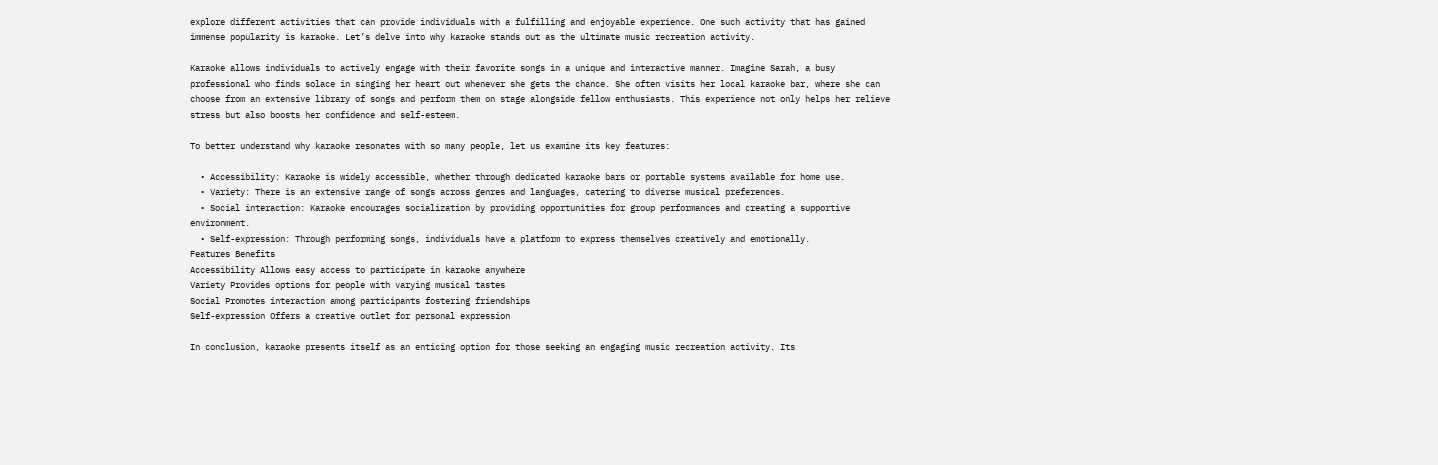explore different activities that can provide individuals with a fulfilling and enjoyable experience. One such activity that has gained immense popularity is karaoke. Let’s delve into why karaoke stands out as the ultimate music recreation activity.

Karaoke allows individuals to actively engage with their favorite songs in a unique and interactive manner. Imagine Sarah, a busy professional who finds solace in singing her heart out whenever she gets the chance. She often visits her local karaoke bar, where she can choose from an extensive library of songs and perform them on stage alongside fellow enthusiasts. This experience not only helps her relieve stress but also boosts her confidence and self-esteem.

To better understand why karaoke resonates with so many people, let us examine its key features:

  • Accessibility: Karaoke is widely accessible, whether through dedicated karaoke bars or portable systems available for home use.
  • Variety: There is an extensive range of songs across genres and languages, catering to diverse musical preferences.
  • Social interaction: Karaoke encourages socialization by providing opportunities for group performances and creating a supportive environment.
  • Self-expression: Through performing songs, individuals have a platform to express themselves creatively and emotionally.
Features Benefits
Accessibility Allows easy access to participate in karaoke anywhere
Variety Provides options for people with varying musical tastes
Social Promotes interaction among participants fostering friendships
Self-expression Offers a creative outlet for personal expression

In conclusion, karaoke presents itself as an enticing option for those seeking an engaging music recreation activity. Its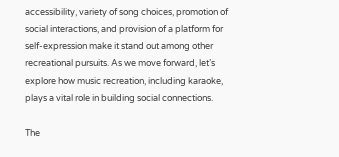accessibility, variety of song choices, promotion of social interactions, and provision of a platform for self-expression make it stand out among other recreational pursuits. As we move forward, let’s explore how music recreation, including karaoke, plays a vital role in building social connections.

The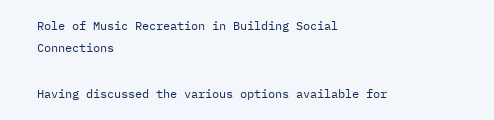Role of Music Recreation in Building Social Connections

Having discussed the various options available for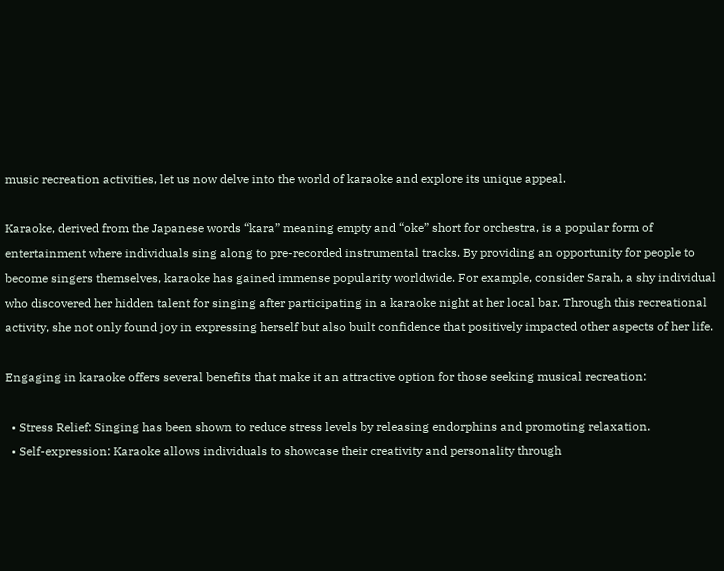music recreation activities, let us now delve into the world of karaoke and explore its unique appeal.

Karaoke, derived from the Japanese words “kara” meaning empty and “oke” short for orchestra, is a popular form of entertainment where individuals sing along to pre-recorded instrumental tracks. By providing an opportunity for people to become singers themselves, karaoke has gained immense popularity worldwide. For example, consider Sarah, a shy individual who discovered her hidden talent for singing after participating in a karaoke night at her local bar. Through this recreational activity, she not only found joy in expressing herself but also built confidence that positively impacted other aspects of her life.

Engaging in karaoke offers several benefits that make it an attractive option for those seeking musical recreation:

  • Stress Relief: Singing has been shown to reduce stress levels by releasing endorphins and promoting relaxation.
  • Self-expression: Karaoke allows individuals to showcase their creativity and personality through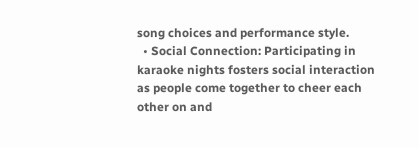song choices and performance style.
  • Social Connection: Participating in karaoke nights fosters social interaction as people come together to cheer each other on and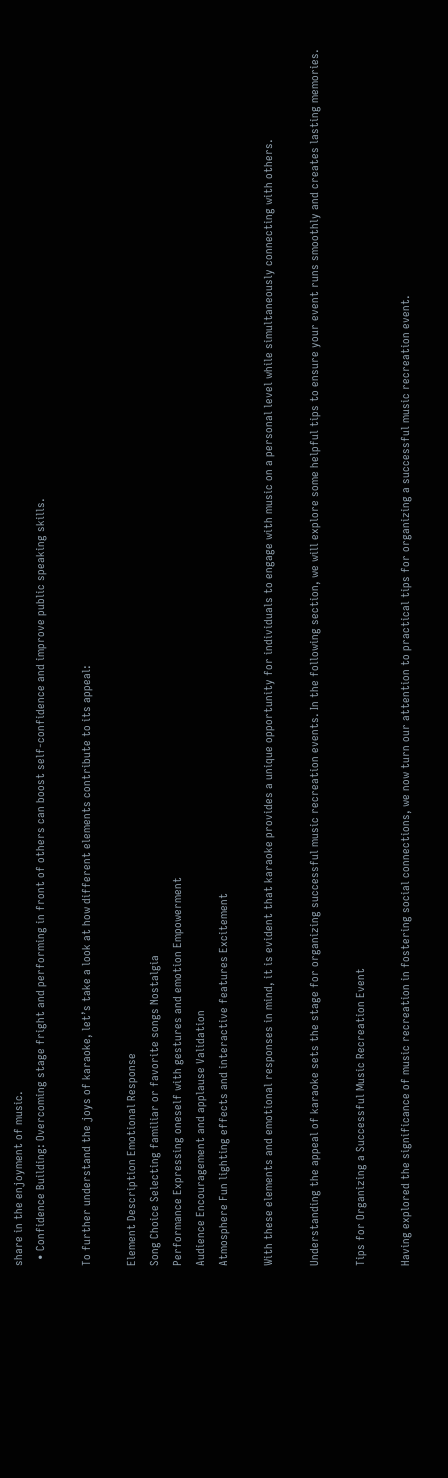share in the enjoyment of music.
  • Confidence Building: Overcoming stage fright and performing in front of others can boost self-confidence and improve public speaking skills.

To further understand the joys of karaoke, let’s take a look at how different elements contribute to its appeal:

Element Description Emotional Response
Song Choice Selecting familiar or favorite songs Nostalgia
Performance Expressing oneself with gestures and emotion Empowerment
Audience Encouragement and applause Validation
Atmosphere Fun lighting effects and interactive features Excitement

With these elements and emotional responses in mind, it is evident that karaoke provides a unique opportunity for individuals to engage with music on a personal level while simultaneously connecting with others.

Understanding the appeal of karaoke sets the stage for organizing successful music recreation events. In the following section, we will explore some helpful tips to ensure your event runs smoothly and creates lasting memories.

Tips for Organizing a Successful Music Recreation Event

Having explored the significance of music recreation in fostering social connections, we now turn our attention to practical tips for organizing a successful music recreation event.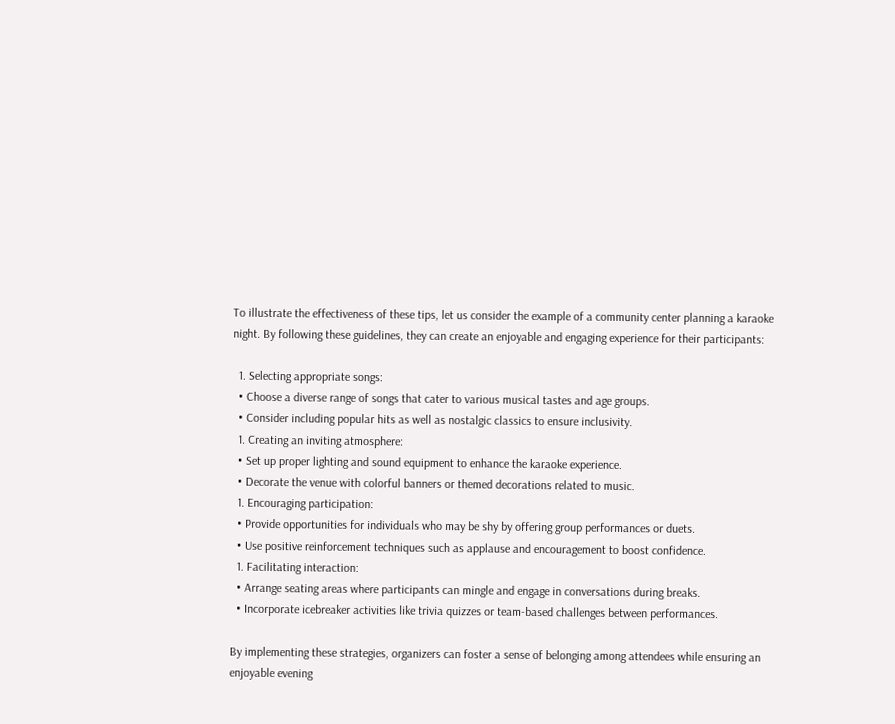To illustrate the effectiveness of these tips, let us consider the example of a community center planning a karaoke night. By following these guidelines, they can create an enjoyable and engaging experience for their participants:

  1. Selecting appropriate songs:
  • Choose a diverse range of songs that cater to various musical tastes and age groups.
  • Consider including popular hits as well as nostalgic classics to ensure inclusivity.
  1. Creating an inviting atmosphere:
  • Set up proper lighting and sound equipment to enhance the karaoke experience.
  • Decorate the venue with colorful banners or themed decorations related to music.
  1. Encouraging participation:
  • Provide opportunities for individuals who may be shy by offering group performances or duets.
  • Use positive reinforcement techniques such as applause and encouragement to boost confidence.
  1. Facilitating interaction:
  • Arrange seating areas where participants can mingle and engage in conversations during breaks.
  • Incorporate icebreaker activities like trivia quizzes or team-based challenges between performances.

By implementing these strategies, organizers can foster a sense of belonging among attendees while ensuring an enjoyable evening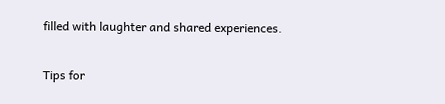filled with laughter and shared experiences.

Tips for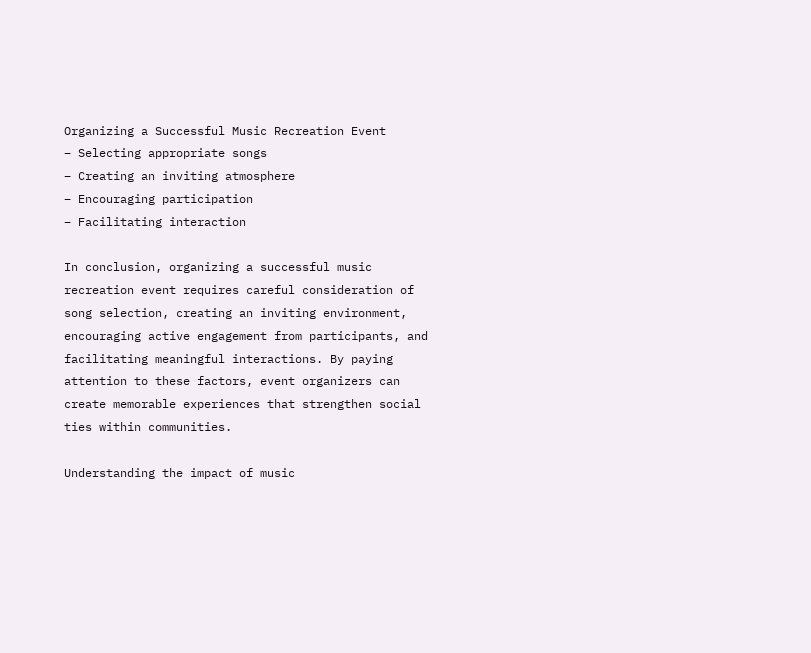Organizing a Successful Music Recreation Event
– Selecting appropriate songs
– Creating an inviting atmosphere
– Encouraging participation
– Facilitating interaction

In conclusion, organizing a successful music recreation event requires careful consideration of song selection, creating an inviting environment, encouraging active engagement from participants, and facilitating meaningful interactions. By paying attention to these factors, event organizers can create memorable experiences that strengthen social ties within communities.

Understanding the impact of music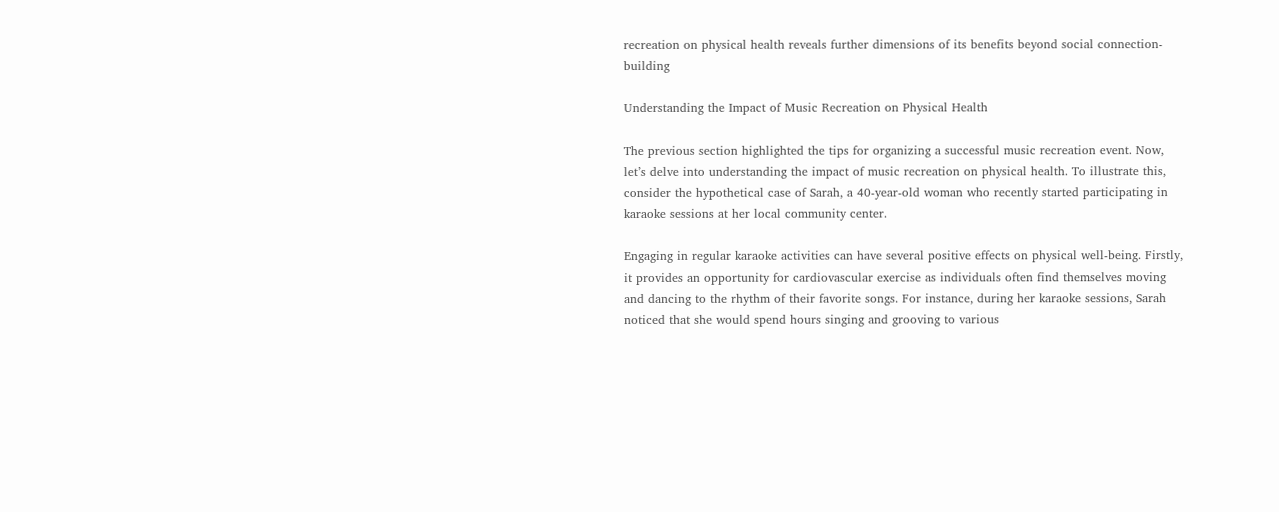recreation on physical health reveals further dimensions of its benefits beyond social connection-building

Understanding the Impact of Music Recreation on Physical Health

The previous section highlighted the tips for organizing a successful music recreation event. Now, let’s delve into understanding the impact of music recreation on physical health. To illustrate this, consider the hypothetical case of Sarah, a 40-year-old woman who recently started participating in karaoke sessions at her local community center.

Engaging in regular karaoke activities can have several positive effects on physical well-being. Firstly, it provides an opportunity for cardiovascular exercise as individuals often find themselves moving and dancing to the rhythm of their favorite songs. For instance, during her karaoke sessions, Sarah noticed that she would spend hours singing and grooving to various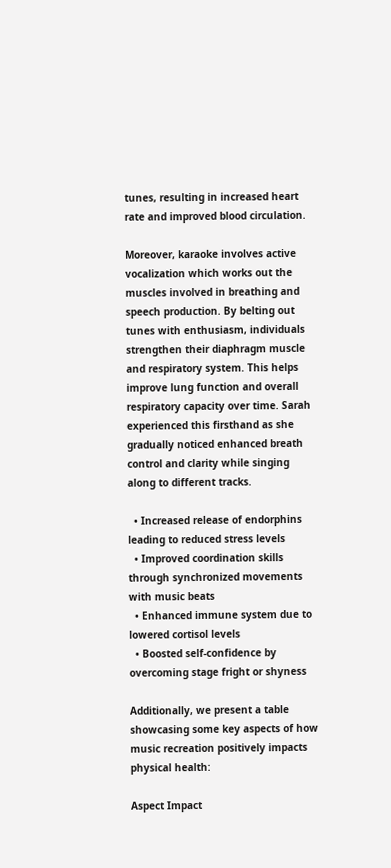tunes, resulting in increased heart rate and improved blood circulation.

Moreover, karaoke involves active vocalization which works out the muscles involved in breathing and speech production. By belting out tunes with enthusiasm, individuals strengthen their diaphragm muscle and respiratory system. This helps improve lung function and overall respiratory capacity over time. Sarah experienced this firsthand as she gradually noticed enhanced breath control and clarity while singing along to different tracks.

  • Increased release of endorphins leading to reduced stress levels
  • Improved coordination skills through synchronized movements with music beats
  • Enhanced immune system due to lowered cortisol levels
  • Boosted self-confidence by overcoming stage fright or shyness

Additionally, we present a table showcasing some key aspects of how music recreation positively impacts physical health:

Aspect Impact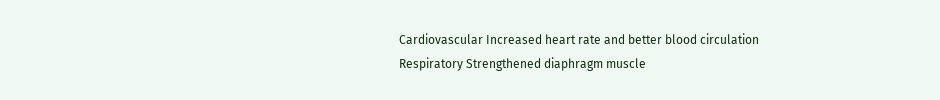Cardiovascular Increased heart rate and better blood circulation
Respiratory Strengthened diaphragm muscle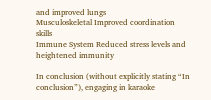and improved lungs
Musculoskeletal Improved coordination skills
Immune System Reduced stress levels and heightened immunity

In conclusion (without explicitly stating “In conclusion”), engaging in karaoke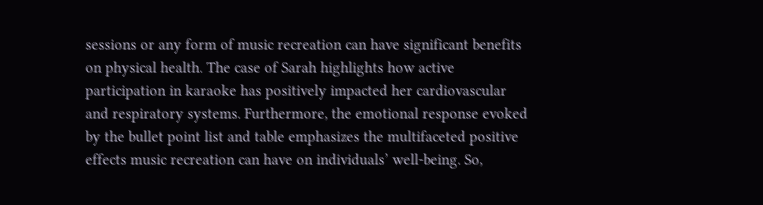sessions or any form of music recreation can have significant benefits on physical health. The case of Sarah highlights how active participation in karaoke has positively impacted her cardiovascular and respiratory systems. Furthermore, the emotional response evoked by the bullet point list and table emphasizes the multifaceted positive effects music recreation can have on individuals’ well-being. So,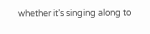whether it’s singing along to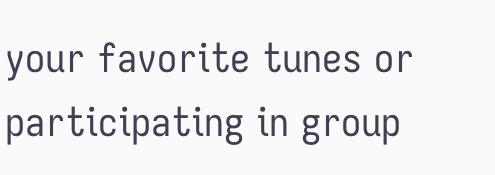your favorite tunes or participating in group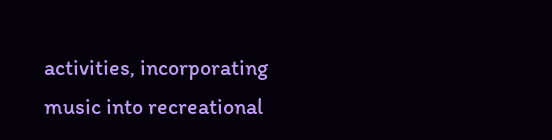activities, incorporating music into recreational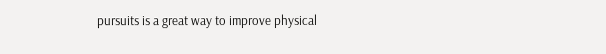pursuits is a great way to improve physical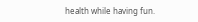health while having fun.